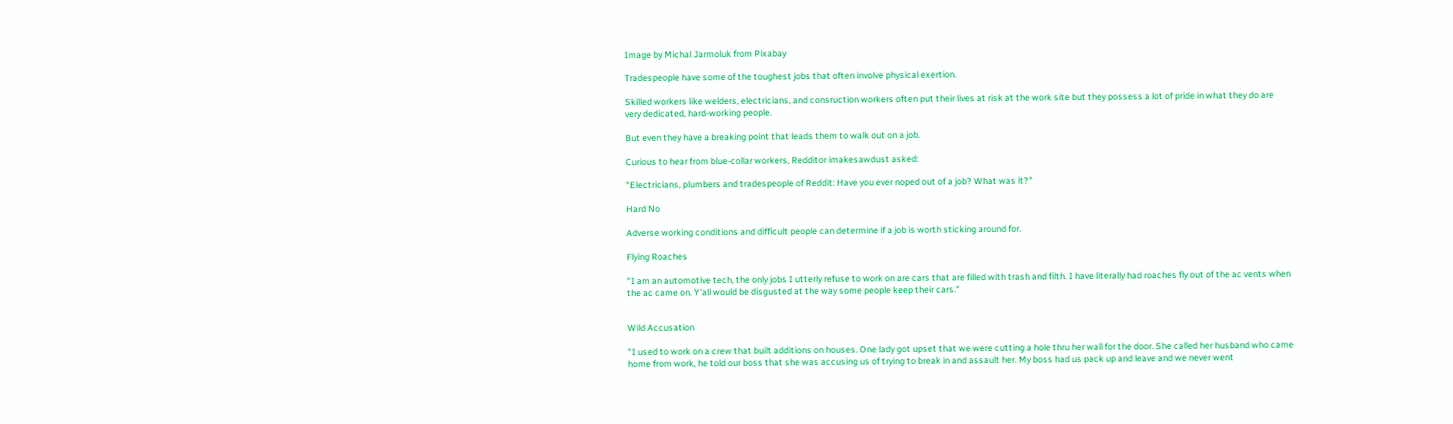Image by Michal Jarmoluk from Pixabay

Tradespeople have some of the toughest jobs that often involve physical exertion.

Skilled workers like welders, electricians, and consruction workers often put their lives at risk at the work site but they possess a lot of pride in what they do are very dedicated, hard-working people.

But even they have a breaking point that leads them to walk out on a job.

Curious to hear from blue-collar workers, Redditor imakesawdust asked:

"Electricians, plumbers and tradespeople of Reddit: Have you ever noped out of a job? What was it?"

Hard No

Adverse working conditions and difficult people can determine if a job is worth sticking around for.

Flying Roaches

"I am an automotive tech, the only jobs I utterly refuse to work on are cars that are filled with trash and filth. I have literally had roaches fly out of the ac vents when the ac came on. Y'all would be disgusted at the way some people keep their cars."


Wild Accusation

"I used to work on a crew that built additions on houses. One lady got upset that we were cutting a hole thru her wall for the door. She called her husband who came home from work, he told our boss that she was accusing us of trying to break in and assault her. My boss had us pack up and leave and we never went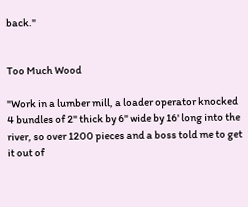back."


Too Much Wood

"Work in a lumber mill, a loader operator knocked 4 bundles of 2" thick by 6" wide by 16' long into the river, so over 1200 pieces and a boss told me to get it out of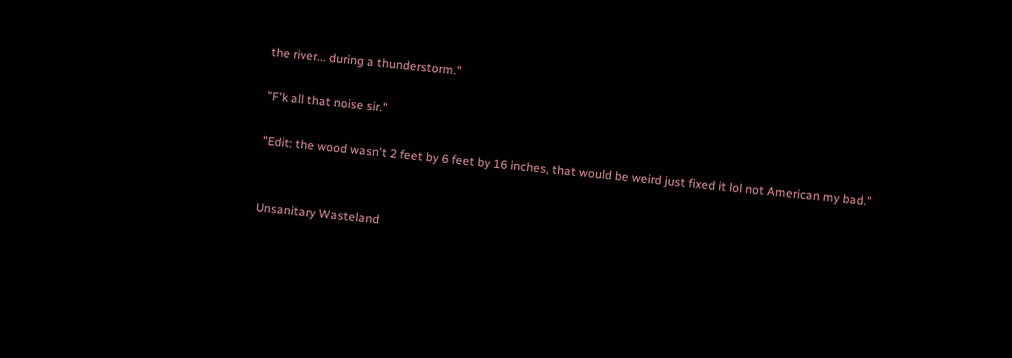the river... during a thunderstorm."

"F'k all that noise sir."

"Edit: the wood wasn't 2 feet by 6 feet by 16 inches, that would be weird just fixed it lol not American my bad."


Unsanitary Wasteland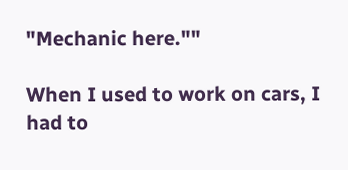"Mechanic here.""

When I used to work on cars, I had to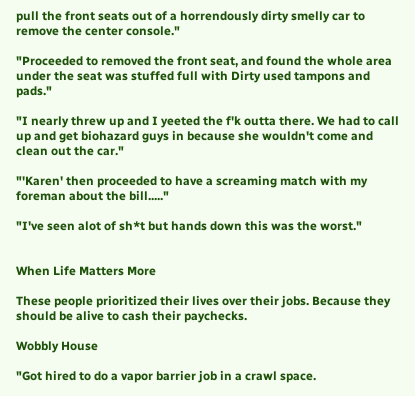pull the front seats out of a horrendously dirty smelly car to remove the center console."

"Proceeded to removed the front seat, and found the whole area under the seat was stuffed full with Dirty used tampons and pads."

"I nearly threw up and I yeeted the f'k outta there. We had to call up and get biohazard guys in because she wouldn't come and clean out the car."

"'Karen' then proceeded to have a screaming match with my foreman about the bill....."

"I've seen alot of sh*t but hands down this was the worst."


When Life Matters More

These people prioritized their lives over their jobs. Because they should be alive to cash their paychecks.

Wobbly House

"Got hired to do a vapor barrier job in a crawl space.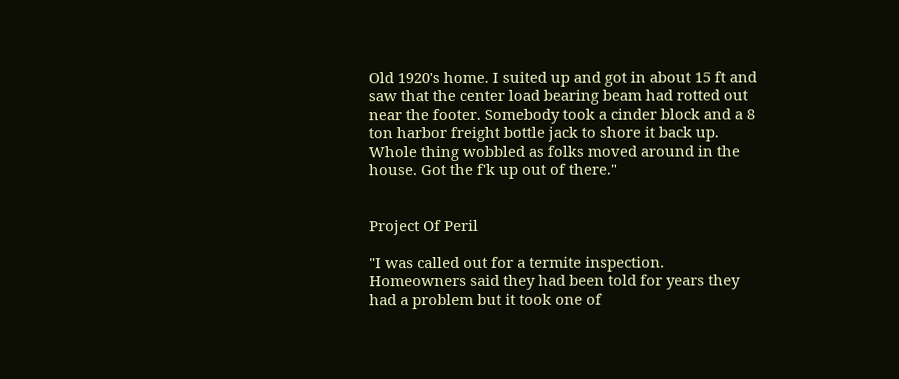Old 1920's home. I suited up and got in about 15 ft and saw that the center load bearing beam had rotted out near the footer. Somebody took a cinder block and a 8 ton harbor freight bottle jack to shore it back up. Whole thing wobbled as folks moved around in the house. Got the f'k up out of there."


Project Of Peril

"I was called out for a termite inspection. Homeowners said they had been told for years they had a problem but it took one of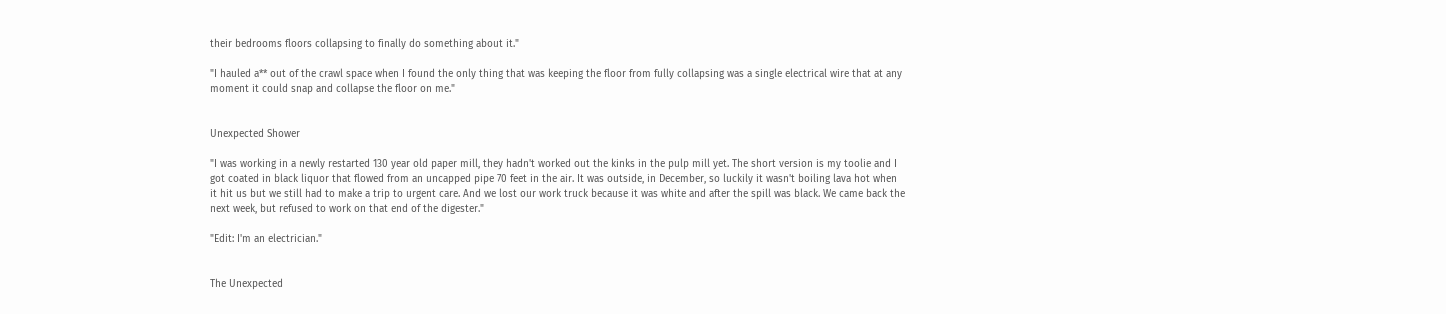their bedrooms floors collapsing to finally do something about it."

"I hauled a** out of the crawl space when I found the only thing that was keeping the floor from fully collapsing was a single electrical wire that at any moment it could snap and collapse the floor on me."


Unexpected Shower

"I was working in a newly restarted 130 year old paper mill, they hadn't worked out the kinks in the pulp mill yet. The short version is my toolie and I got coated in black liquor that flowed from an uncapped pipe 70 feet in the air. It was outside, in December, so luckily it wasn't boiling lava hot when it hit us but we still had to make a trip to urgent care. And we lost our work truck because it was white and after the spill was black. We came back the next week, but refused to work on that end of the digester."

"Edit: I'm an electrician."


The Unexpected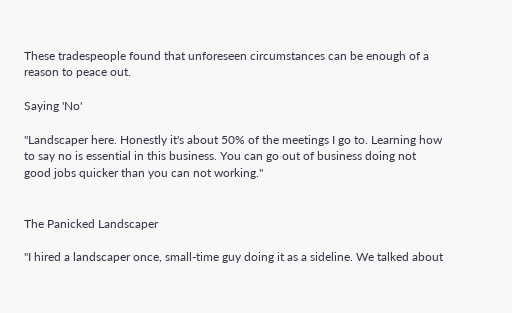These tradespeople found that unforeseen circumstances can be enough of a reason to peace out.

Saying 'No'

"Landscaper here. Honestly it's about 50% of the meetings I go to. Learning how to say no is essential in this business. You can go out of business doing not good jobs quicker than you can not working."


The Panicked Landscaper

"I hired a landscaper once, small-time guy doing it as a sideline. We talked about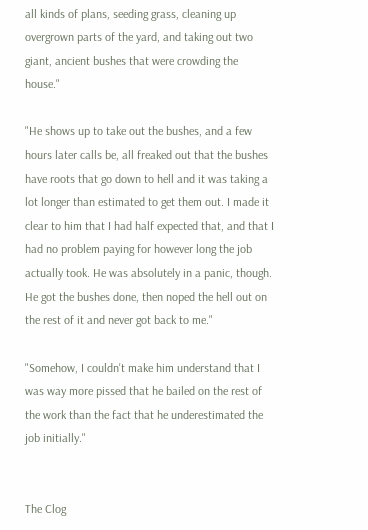all kinds of plans, seeding grass, cleaning up overgrown parts of the yard, and taking out two giant, ancient bushes that were crowding the house."

"He shows up to take out the bushes, and a few hours later calls be, all freaked out that the bushes have roots that go down to hell and it was taking a lot longer than estimated to get them out. I made it clear to him that I had half expected that, and that I had no problem paying for however long the job actually took. He was absolutely in a panic, though. He got the bushes done, then noped the hell out on the rest of it and never got back to me."

"Somehow, I couldn't make him understand that I was way more pissed that he bailed on the rest of the work than the fact that he underestimated the job initially."


The Clog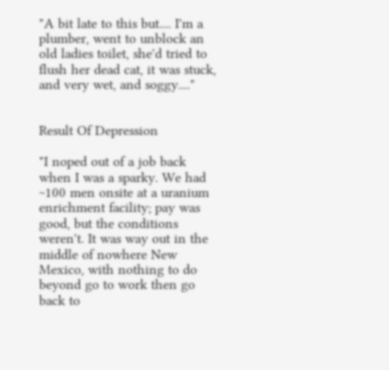"A bit late to this but.... I'm a plumber, went to unblock an old ladies toilet, she'd tried to flush her dead cat, it was stuck, and very wet, and soggy...."


Result Of Depression

"I noped out of a job back when I was a sparky. We had ~100 men onsite at a uranium enrichment facility; pay was good, but the conditions weren't. It was way out in the middle of nowhere New Mexico, with nothing to do beyond go to work then go back to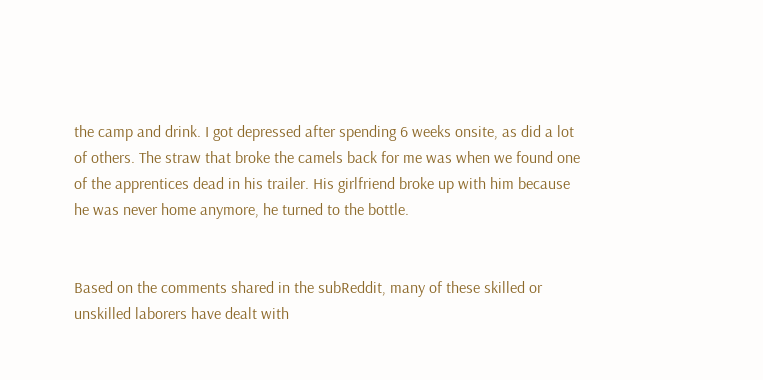the camp and drink. I got depressed after spending 6 weeks onsite, as did a lot of others. The straw that broke the camels back for me was when we found one of the apprentices dead in his trailer. His girlfriend broke up with him because he was never home anymore, he turned to the bottle.


Based on the comments shared in the subReddit, many of these skilled or unskilled laborers have dealt with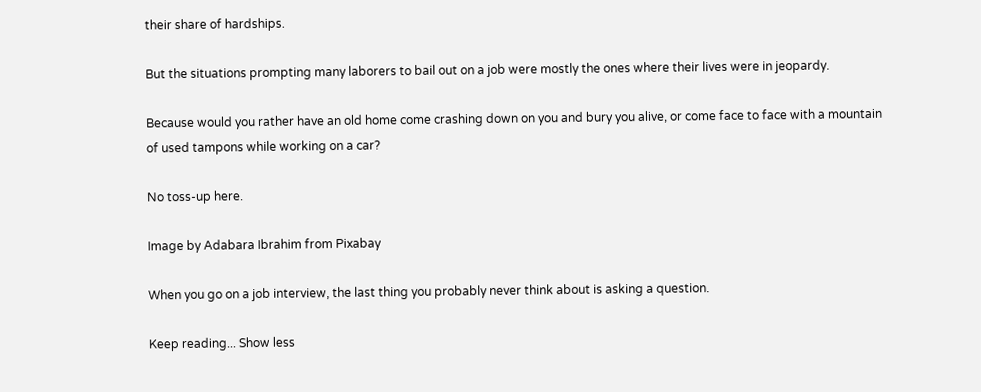their share of hardships.

But the situations prompting many laborers to bail out on a job were mostly the ones where their lives were in jeopardy.

Because would you rather have an old home come crashing down on you and bury you alive, or come face to face with a mountain of used tampons while working on a car?

No toss-up here.

Image by Adabara Ibrahim from Pixabay

When you go on a job interview, the last thing you probably never think about is asking a question.

Keep reading... Show less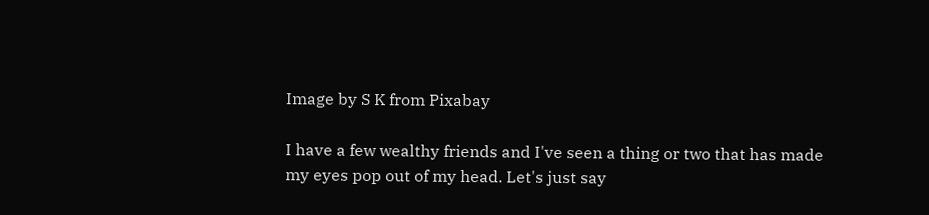Image by S K from Pixabay

I have a few wealthy friends and I've seen a thing or two that has made my eyes pop out of my head. Let's just say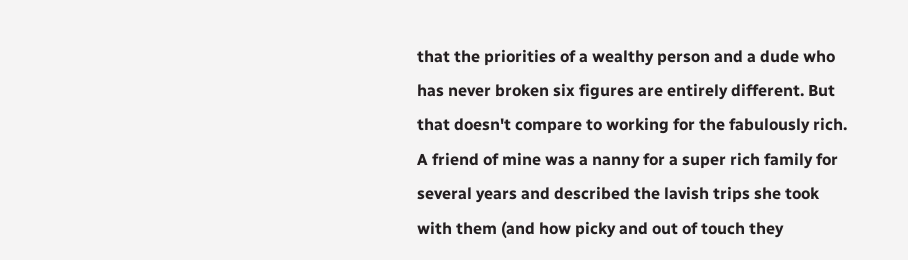that the priorities of a wealthy person and a dude who has never broken six figures are entirely different. But that doesn't compare to working for the fabulously rich. A friend of mine was a nanny for a super rich family for several years and described the lavish trips she took with them (and how picky and out of touch they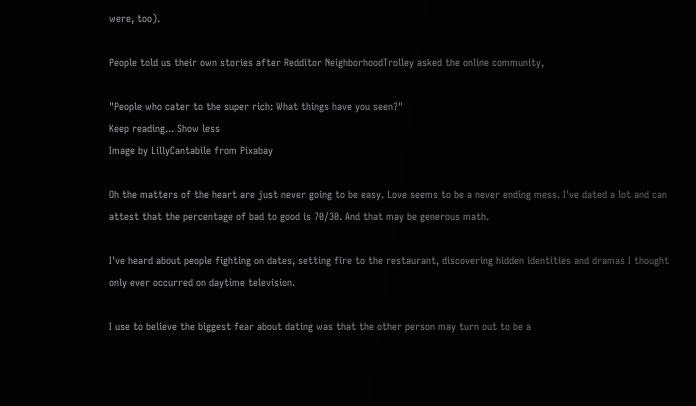were, too).

People told us their own stories after Redditor NeighborhoodTrolley asked the online community,

"People who cater to the super rich: What things have you seen?"
Keep reading... Show less
Image by LillyCantabile from Pixabay

Oh the matters of the heart are just never going to be easy. Love seems to be a never ending mess. I've dated a lot and can attest that the percentage of bad to good is 70/30. And that may be generous math.

I've heard about people fighting on dates, setting fire to the restaurant, discovering hidden identities and dramas I thought only ever occurred on daytime television.

I use to believe the biggest fear about dating was that the other person may turn out to be a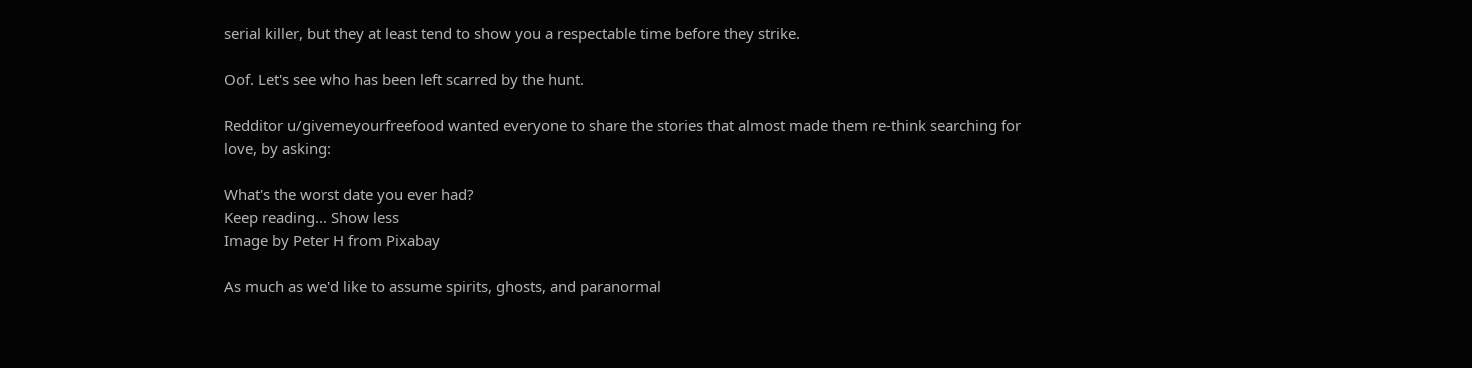serial killer, but they at least tend to show you a respectable time before they strike.

Oof. Let's see who has been left scarred by the hunt.

Redditor u/givemeyourfreefood wanted everyone to share the stories that almost made them re-think searching for love, by asking:

What's the worst date you ever had?
Keep reading... Show less
Image by Peter H from Pixabay

As much as we'd like to assume spirits, ghosts, and paranormal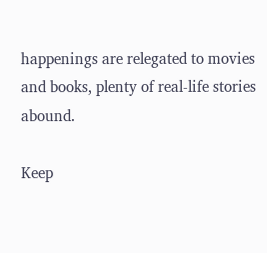happenings are relegated to movies and books, plenty of real-life stories abound.

Keep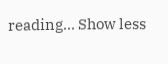reading... Show less